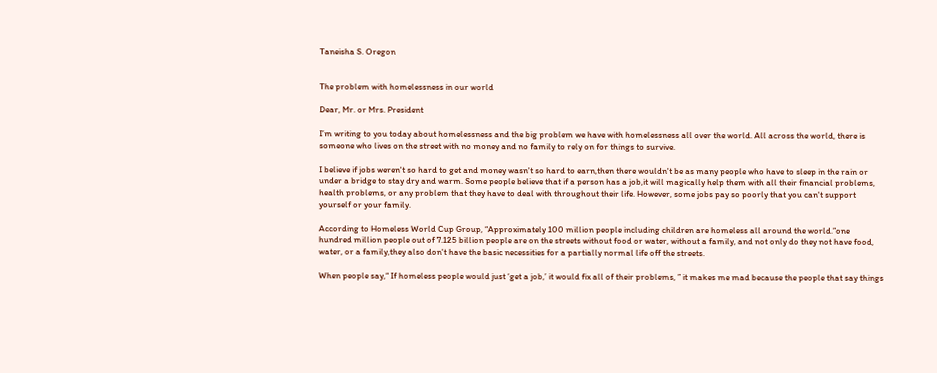Taneisha S. Oregon


The problem with homelessness in our world

Dear, Mr. or Mrs. President

I’m writing to you today about homelessness and the big problem we have with homelessness all over the world. All across the world, there is someone who lives on the street with no money and no family to rely on for things to survive.

I believe if jobs weren't so hard to get and money wasn't so hard to earn,then there wouldn't be as many people who have to sleep in the rain or under a bridge to stay dry and warm. Some people believe that if a person has a job,it will magically help them with all their financial problems, health problems, or any problem that they have to deal with throughout their life. However, some jobs pay so poorly that you can't support yourself or your family.

According to Homeless World Cup Group, “Approximately 100 million people including children are homeless all around the world.”one hundred million people out of 7.125 billion people are on the streets without food or water, without a family, and not only do they not have food, water, or a family,they also don't have the basic necessities for a partially normal life off the streets.

When people say,“ If homeless people would just ‘get a job,’ it would fix all of their problems, ” it makes me mad because the people that say things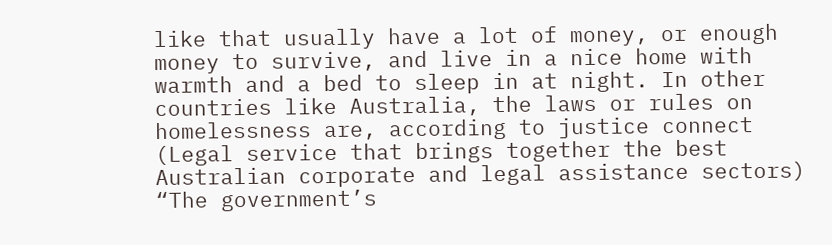like that usually have a lot of money, or enough money to survive, and live in a nice home with warmth and a bed to sleep in at night. In other countries like Australia, the laws or rules on homelessness are, according to justice connect (Legal service that brings together the best Australian corporate and legal assistance sectors) “The government’s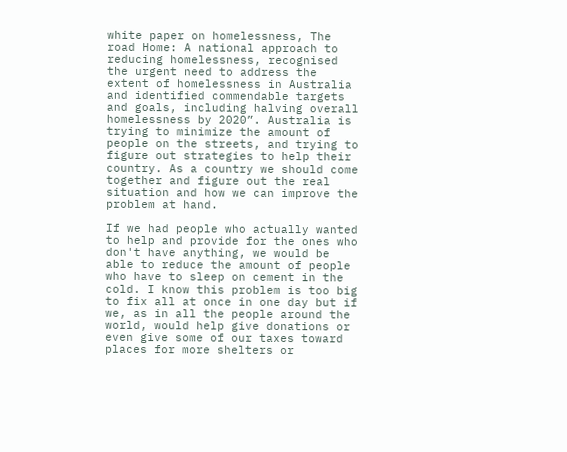white paper on homelessness, The road Home: A national approach to reducing homelessness, recognised the urgent need to address the extent of homelessness in Australia and identified commendable targets and goals, including halving overall homelessness by 2020”. Australia is trying to minimize the amount of people on the streets, and trying to figure out strategies to help their country. As a country we should come together and figure out the real situation and how we can improve the problem at hand.

If we had people who actually wanted to help and provide for the ones who don't have anything, we would be able to reduce the amount of people who have to sleep on cement in the cold. I know this problem is too big to fix all at once in one day but if we, as in all the people around the world, would help give donations or even give some of our taxes toward places for more shelters or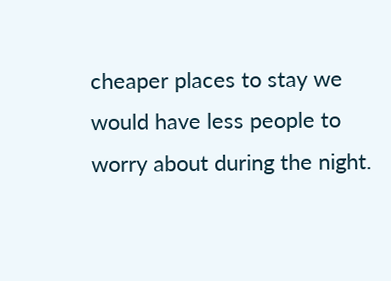cheaper places to stay we would have less people to worry about during the night.